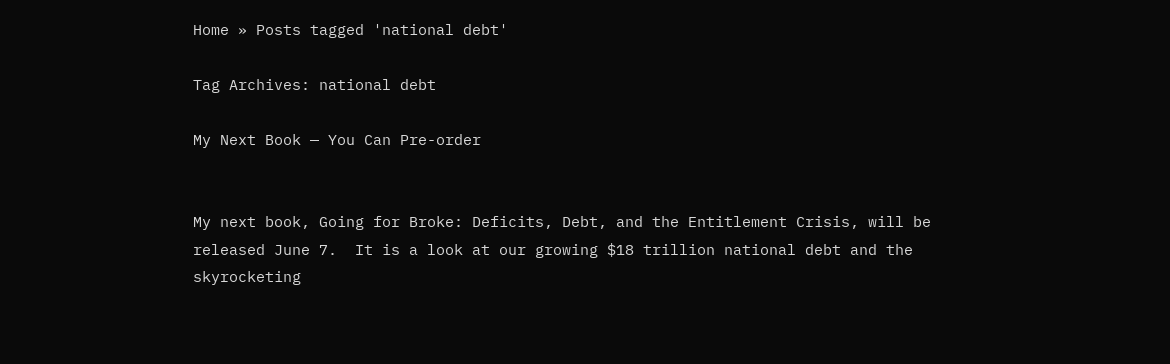Home » Posts tagged 'national debt'

Tag Archives: national debt

My Next Book — You Can Pre-order


My next book, Going for Broke: Deficits, Debt, and the Entitlement Crisis, will be released June 7.  It is a look at our growing $18 trillion national debt and the skyrocketing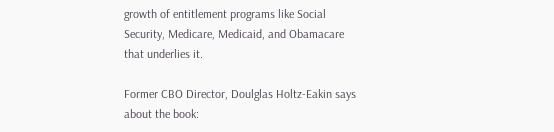growth of entitlement programs like Social Security, Medicare, Medicaid, and Obamacare that underlies it.

Former CBO Director, Doulglas Holtz-Eakin says about the book: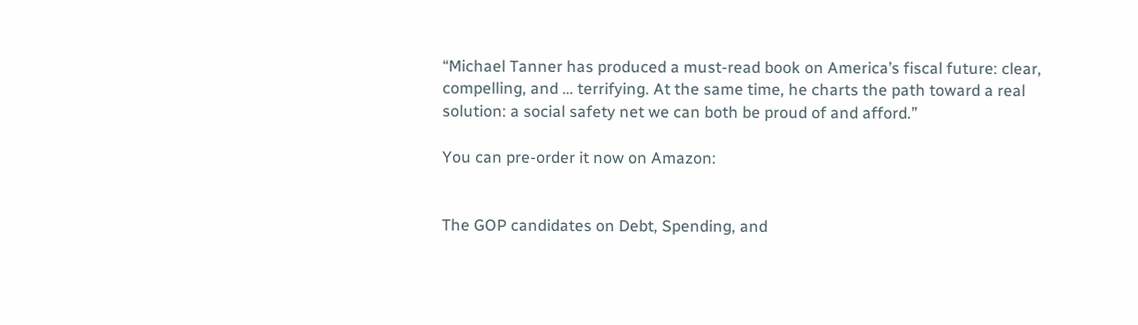“Michael Tanner has produced a must-read book on America’s fiscal future: clear, compelling, and … terrifying. At the same time, he charts the path toward a real solution: a social safety net we can both be proud of and afford.”

You can pre-order it now on Amazon:


The GOP candidates on Debt, Spending, and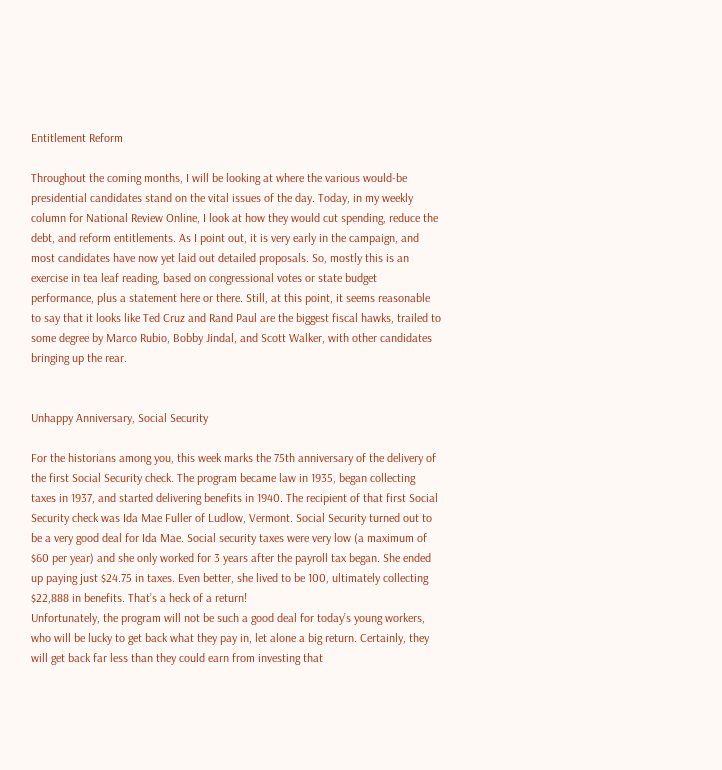Entitlement Reform

Throughout the coming months, I will be looking at where the various would-be presidential candidates stand on the vital issues of the day. Today, in my weekly column for National Review Online, I look at how they would cut spending, reduce the debt, and reform entitlements. As I point out, it is very early in the campaign, and most candidates have now yet laid out detailed proposals. So, mostly this is an exercise in tea leaf reading, based on congressional votes or state budget performance, plus a statement here or there. Still, at this point, it seems reasonable to say that it looks like Ted Cruz and Rand Paul are the biggest fiscal hawks, trailed to some degree by Marco Rubio, Bobby Jindal, and Scott Walker, with other candidates bringing up the rear.


Unhappy Anniversary, Social Security

For the historians among you, this week marks the 75th anniversary of the delivery of the first Social Security check. The program became law in 1935, began collecting taxes in 1937, and started delivering benefits in 1940. The recipient of that first Social Security check was Ida Mae Fuller of Ludlow, Vermont. Social Security turned out to be a very good deal for Ida Mae. Social security taxes were very low (a maximum of $60 per year) and she only worked for 3 years after the payroll tax began. She ended up paying just $24.75 in taxes. Even better, she lived to be 100, ultimately collecting $22,888 in benefits. That’s a heck of a return!
Unfortunately, the program will not be such a good deal for today’s young workers, who will be lucky to get back what they pay in, let alone a big return. Certainly, they will get back far less than they could earn from investing that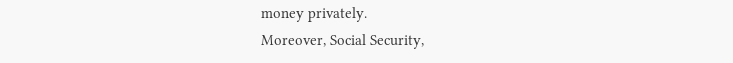money privately.
Moreover, Social Security,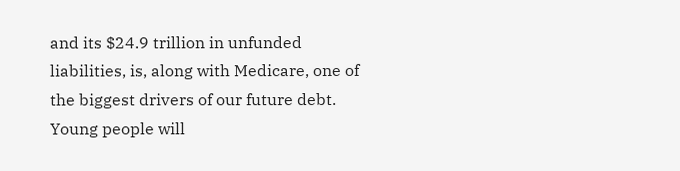and its $24.9 trillion in unfunded liabilities, is, along with Medicare, one of the biggest drivers of our future debt. Young people will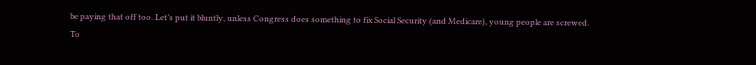be paying that off too. Let’s put it bluntly, unless Congress does something to fix Social Security (and Medicare), young people are screwed.
To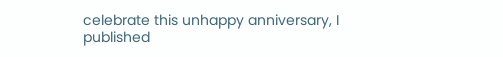celebrate this unhappy anniversary, I published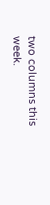two columns this week.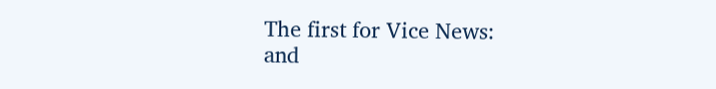The first for Vice News:
and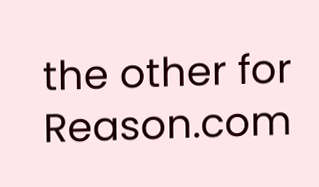the other for Reason.com